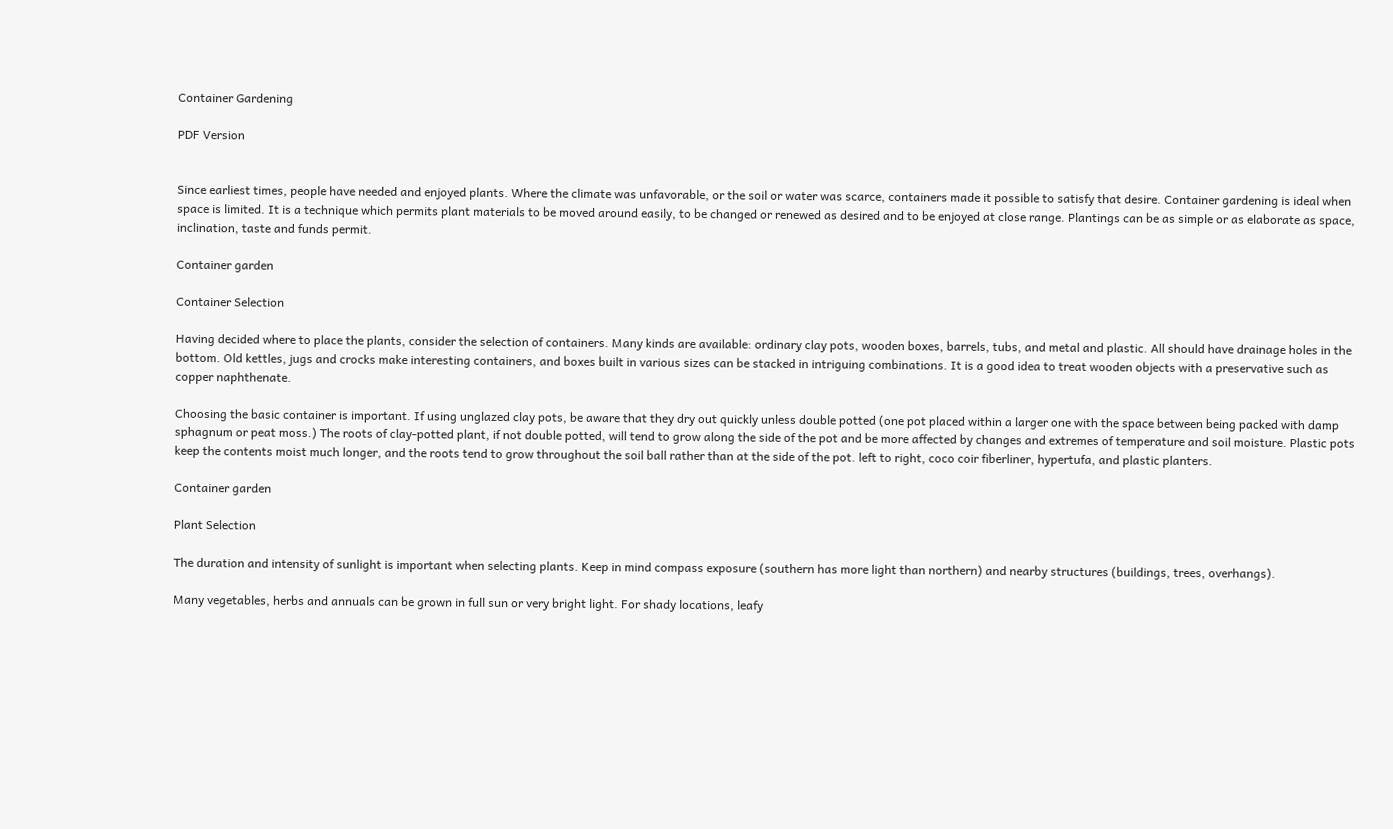Container Gardening

PDF Version


Since earliest times, people have needed and enjoyed plants. Where the climate was unfavorable, or the soil or water was scarce, containers made it possible to satisfy that desire. Container gardening is ideal when space is limited. It is a technique which permits plant materials to be moved around easily, to be changed or renewed as desired and to be enjoyed at close range. Plantings can be as simple or as elaborate as space, inclination, taste and funds permit.

Container garden

Container Selection

Having decided where to place the plants, consider the selection of containers. Many kinds are available: ordinary clay pots, wooden boxes, barrels, tubs, and metal and plastic. All should have drainage holes in the bottom. Old kettles, jugs and crocks make interesting containers, and boxes built in various sizes can be stacked in intriguing combinations. It is a good idea to treat wooden objects with a preservative such as copper naphthenate.

Choosing the basic container is important. If using unglazed clay pots, be aware that they dry out quickly unless double potted (one pot placed within a larger one with the space between being packed with damp sphagnum or peat moss.) The roots of clay-potted plant, if not double potted, will tend to grow along the side of the pot and be more affected by changes and extremes of temperature and soil moisture. Plastic pots keep the contents moist much longer, and the roots tend to grow throughout the soil ball rather than at the side of the pot. left to right, coco coir fiberliner, hypertufa, and plastic planters.

Container garden

Plant Selection

The duration and intensity of sunlight is important when selecting plants. Keep in mind compass exposure (southern has more light than northern) and nearby structures (buildings, trees, overhangs).

Many vegetables, herbs and annuals can be grown in full sun or very bright light. For shady locations, leafy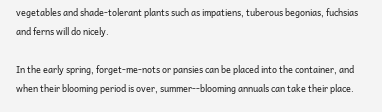vegetables and shade-tolerant plants such as impatiens, tuberous begonias, fuchsias and ferns will do nicely.

In the early spring, forget-me-nots or pansies can be placed into the container, and when their blooming period is over, summer--blooming annuals can take their place.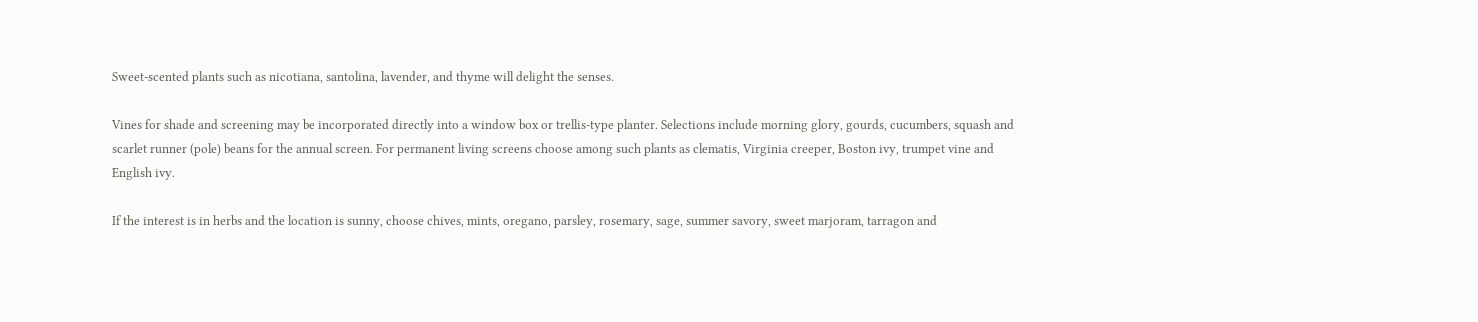Sweet-scented plants such as nicotiana, santolina, lavender, and thyme will delight the senses.

Vines for shade and screening may be incorporated directly into a window box or trellis-type planter. Selections include morning glory, gourds, cucumbers, squash and scarlet runner (pole) beans for the annual screen. For permanent living screens choose among such plants as clematis, Virginia creeper, Boston ivy, trumpet vine and English ivy.

If the interest is in herbs and the location is sunny, choose chives, mints, oregano, parsley, rosemary, sage, summer savory, sweet marjoram, tarragon and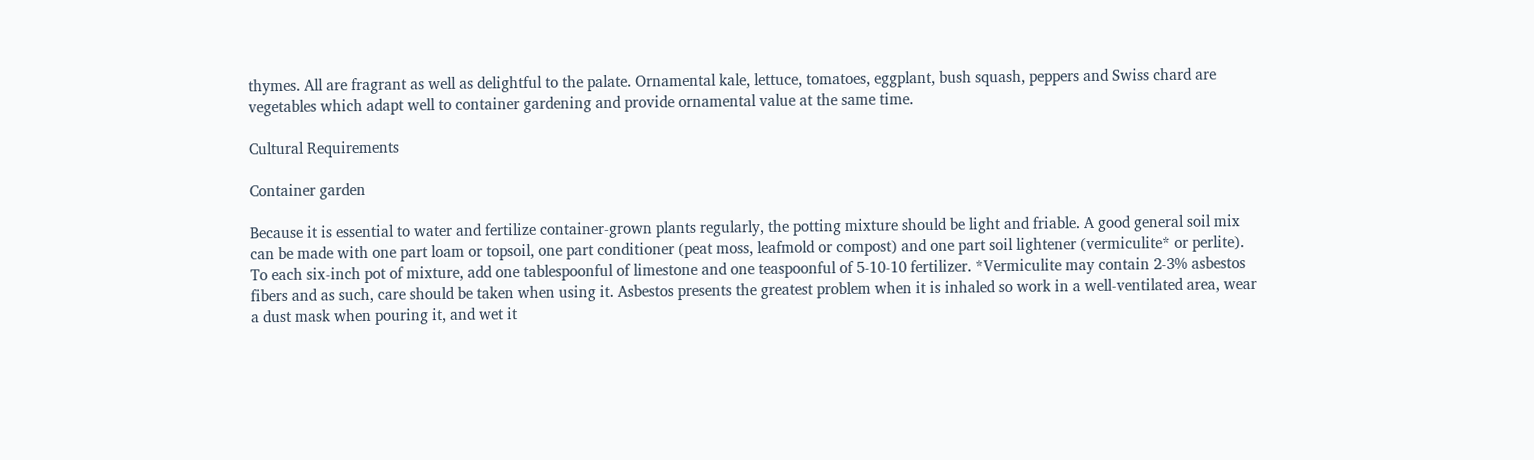thymes. All are fragrant as well as delightful to the palate. Ornamental kale, lettuce, tomatoes, eggplant, bush squash, peppers and Swiss chard are vegetables which adapt well to container gardening and provide ornamental value at the same time.

Cultural Requirements

Container garden

Because it is essential to water and fertilize container-grown plants regularly, the potting mixture should be light and friable. A good general soil mix can be made with one part loam or topsoil, one part conditioner (peat moss, leafmold or compost) and one part soil lightener (vermiculite* or perlite). To each six-inch pot of mixture, add one tablespoonful of limestone and one teaspoonful of 5-10-10 fertilizer. *Vermiculite may contain 2-3% asbestos  fibers and as such, care should be taken when using it. Asbestos presents the greatest problem when it is inhaled so work in a well-ventilated area, wear a dust mask when pouring it, and wet it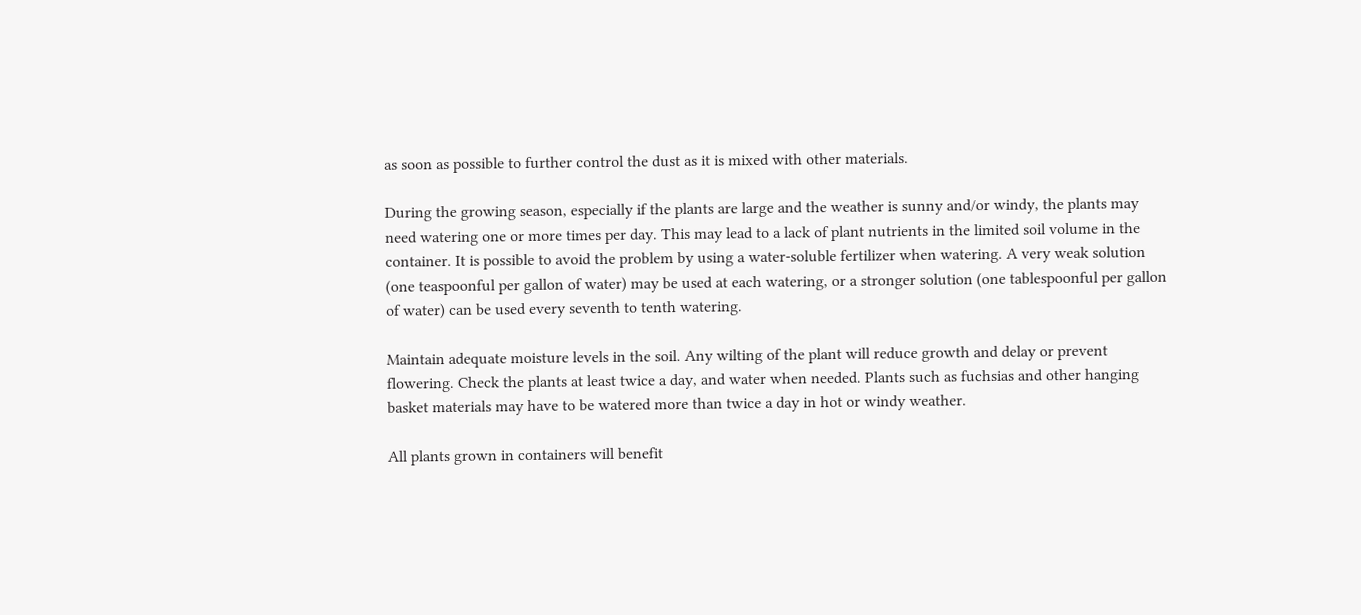as soon as possible to further control the dust as it is mixed with other materials.

During the growing season, especially if the plants are large and the weather is sunny and/or windy, the plants may need watering one or more times per day. This may lead to a lack of plant nutrients in the limited soil volume in the container. It is possible to avoid the problem by using a water-soluble fertilizer when watering. A very weak solution (one teaspoonful per gallon of water) may be used at each watering, or a stronger solution (one tablespoonful per gallon of water) can be used every seventh to tenth watering.

Maintain adequate moisture levels in the soil. Any wilting of the plant will reduce growth and delay or prevent flowering. Check the plants at least twice a day, and water when needed. Plants such as fuchsias and other hanging basket materials may have to be watered more than twice a day in hot or windy weather.

All plants grown in containers will benefit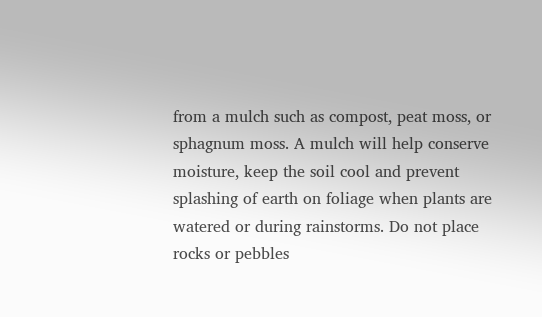from a mulch such as compost, peat moss, or sphagnum moss. A mulch will help conserve moisture, keep the soil cool and prevent splashing of earth on foliage when plants are watered or during rainstorms. Do not place rocks or pebbles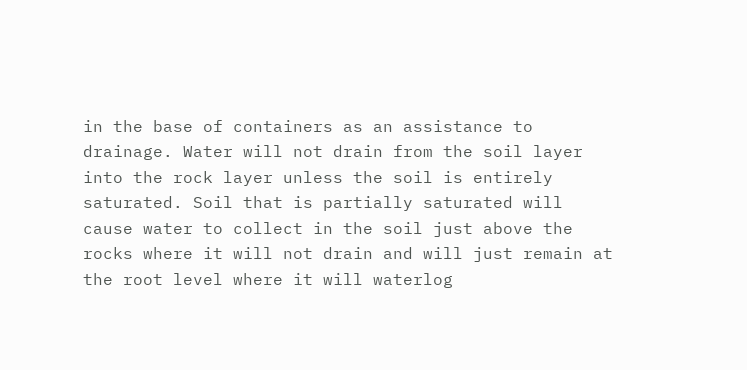in the base of containers as an assistance to drainage. Water will not drain from the soil layer into the rock layer unless the soil is entirely saturated. Soil that is partially saturated will cause water to collect in the soil just above the rocks where it will not drain and will just remain at the root level where it will waterlog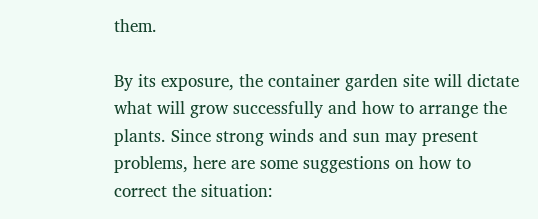them.

By its exposure, the container garden site will dictate what will grow successfully and how to arrange the plants. Since strong winds and sun may present problems, here are some suggestions on how to correct the situation: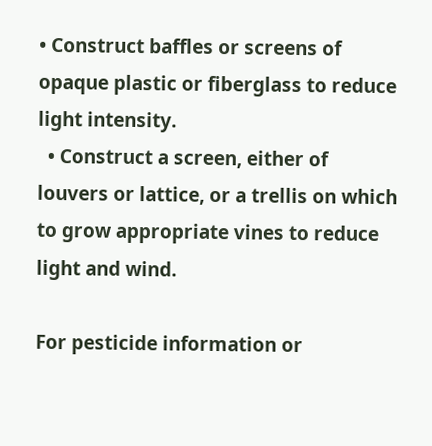• Construct baffles or screens of opaque plastic or fiberglass to reduce light intensity.
  • Construct a screen, either of louvers or lattice, or a trellis on which to grow appropriate vines to reduce light and wind.

For pesticide information or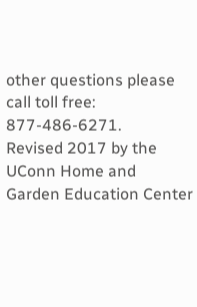other questions please call toll free: 877-486-6271.
Revised 2017 by the UConn Home and Garden Education Center